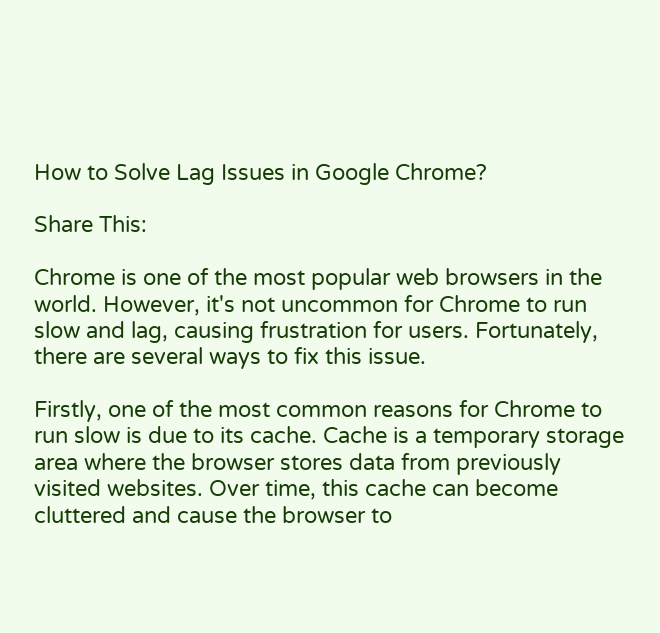How to Solve Lag Issues in Google Chrome?

Share This:

Chrome is one of the most popular web browsers in the world. However, it's not uncommon for Chrome to run slow and lag, causing frustration for users. Fortunately, there are several ways to fix this issue.

Firstly, one of the most common reasons for Chrome to run slow is due to its cache. Cache is a temporary storage area where the browser stores data from previously visited websites. Over time, this cache can become cluttered and cause the browser to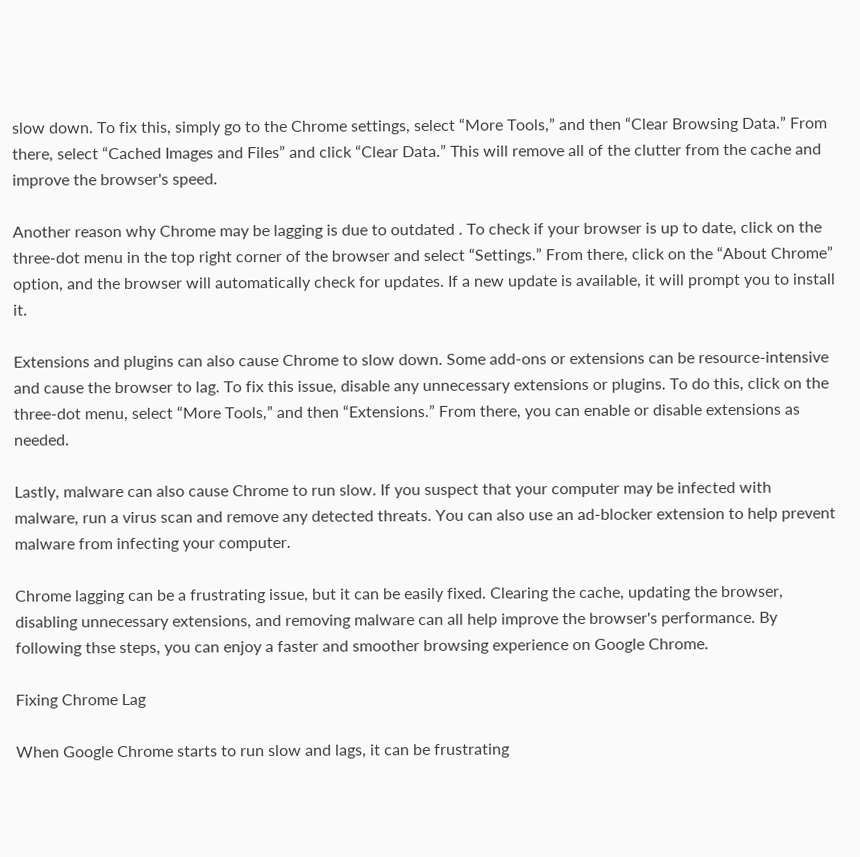slow down. To fix this, simply go to the Chrome settings, select “More Tools,” and then “Clear Browsing Data.” From there, select “Cached Images and Files” and click “Clear Data.” This will remove all of the clutter from the cache and improve the browser's speed.

Another reason why Chrome may be lagging is due to outdated . To check if your browser is up to date, click on the three-dot menu in the top right corner of the browser and select “Settings.” From there, click on the “About Chrome” option, and the browser will automatically check for updates. If a new update is available, it will prompt you to install it.

Extensions and plugins can also cause Chrome to slow down. Some add-ons or extensions can be resource-intensive and cause the browser to lag. To fix this issue, disable any unnecessary extensions or plugins. To do this, click on the three-dot menu, select “More Tools,” and then “Extensions.” From there, you can enable or disable extensions as needed.

Lastly, malware can also cause Chrome to run slow. If you suspect that your computer may be infected with malware, run a virus scan and remove any detected threats. You can also use an ad-blocker extension to help prevent malware from infecting your computer.

Chrome lagging can be a frustrating issue, but it can be easily fixed. Clearing the cache, updating the browser, disabling unnecessary extensions, and removing malware can all help improve the browser's performance. By following thse steps, you can enjoy a faster and smoother browsing experience on Google Chrome.

Fixing Chrome Lag

When Google Chrome starts to run slow and lags, it can be frustrating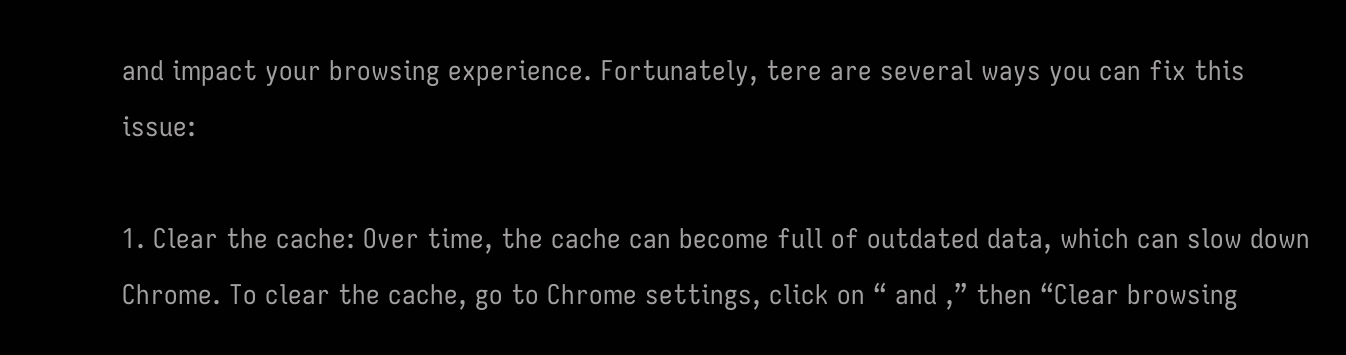and impact your browsing experience. Fortunately, tere are several ways you can fix this issue:

1. Clear the cache: Over time, the cache can become full of outdated data, which can slow down Chrome. To clear the cache, go to Chrome settings, click on “ and ,” then “Clear browsing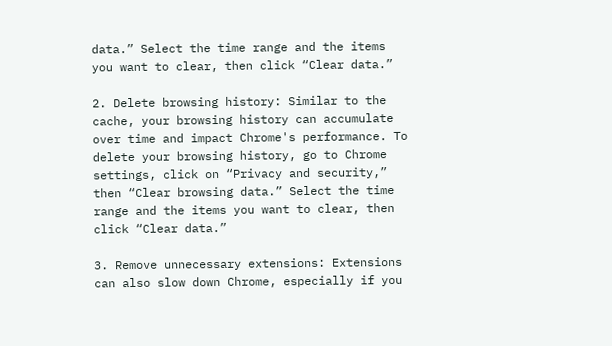data.” Select the time range and the items you want to clear, then click “Clear data.”

2. Delete browsing history: Similar to the cache, your browsing history can accumulate over time and impact Chrome's performance. To delete your browsing history, go to Chrome settings, click on “Privacy and security,” then “Clear browsing data.” Select the time range and the items you want to clear, then click “Clear data.”

3. Remove unnecessary extensions: Extensions can also slow down Chrome, especially if you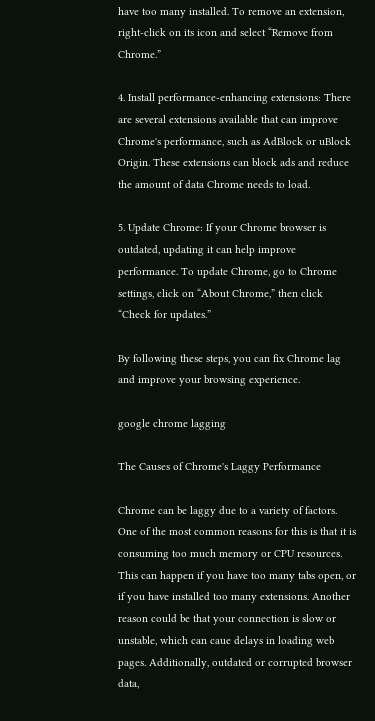have too many installed. To remove an extension, right-click on its icon and select “Remove from Chrome.”

4. Install performance-enhancing extensions: There are several extensions available that can improve Chrome's performance, such as AdBlock or uBlock Origin. These extensions can block ads and reduce the amount of data Chrome needs to load.

5. Update Chrome: If your Chrome browser is outdated, updating it can help improve performance. To update Chrome, go to Chrome settings, click on “About Chrome,” then click “Check for updates.”

By following these steps, you can fix Chrome lag and improve your browsing experience.

google chrome lagging

The Causes of Chrome's Laggy Performance

Chrome can be laggy due to a variety of factors. One of the most common reasons for this is that it is consuming too much memory or CPU resources. This can happen if you have too many tabs open, or if you have installed too many extensions. Another reason could be that your connection is slow or unstable, which can caue delays in loading web pages. Additionally, outdated or corrupted browser data,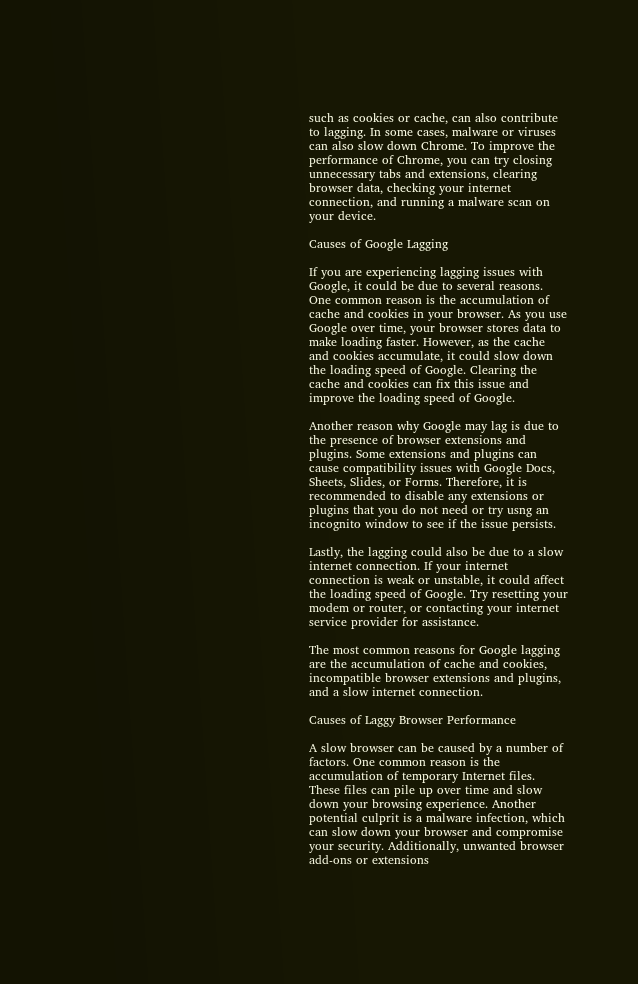such as cookies or cache, can also contribute to lagging. In some cases, malware or viruses can also slow down Chrome. To improve the performance of Chrome, you can try closing unnecessary tabs and extensions, clearing browser data, checking your internet connection, and running a malware scan on your device.

Causes of Google Lagging

If you are experiencing lagging issues with Google, it could be due to several reasons. One common reason is the accumulation of cache and cookies in your browser. As you use Google over time, your browser stores data to make loading faster. However, as the cache and cookies accumulate, it could slow down the loading speed of Google. Clearing the cache and cookies can fix this issue and improve the loading speed of Google.

Another reason why Google may lag is due to the presence of browser extensions and plugins. Some extensions and plugins can cause compatibility issues with Google Docs, Sheets, Slides, or Forms. Therefore, it is recommended to disable any extensions or plugins that you do not need or try usng an incognito window to see if the issue persists.

Lastly, the lagging could also be due to a slow internet connection. If your internet connection is weak or unstable, it could affect the loading speed of Google. Try resetting your modem or router, or contacting your internet service provider for assistance.

The most common reasons for Google lagging are the accumulation of cache and cookies, incompatible browser extensions and plugins, and a slow internet connection.

Causes of Laggy Browser Performance

A slow browser can be caused by a number of factors. One common reason is the accumulation of temporary Internet files. These files can pile up over time and slow down your browsing experience. Another potential culprit is a malware infection, which can slow down your browser and compromise your security. Additionally, unwanted browser add-ons or extensions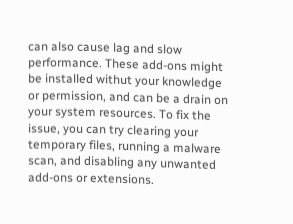can also cause lag and slow performance. These add-ons might be installed withut your knowledge or permission, and can be a drain on your system resources. To fix the issue, you can try clearing your temporary files, running a malware scan, and disabling any unwanted add-ons or extensions.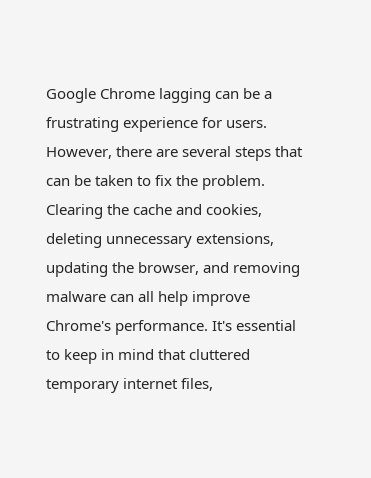Google Chrome lagging can be a frustrating experience for users. However, there are several steps that can be taken to fix the problem. Clearing the cache and cookies, deleting unnecessary extensions, updating the browser, and removing malware can all help improve Chrome's performance. It's essential to keep in mind that cluttered temporary internet files,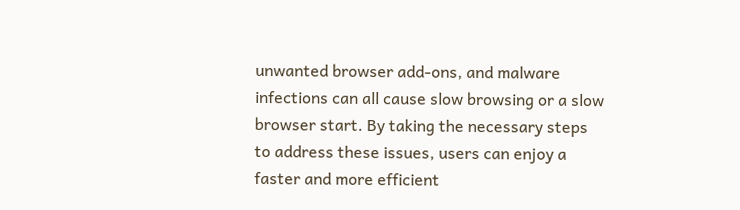unwanted browser add-ons, and malware infections can all cause slow browsing or a slow browser start. By taking the necessary steps to address these issues, users can enjoy a faster and more efficient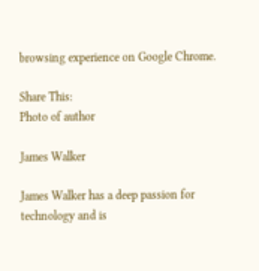browsing experience on Google Chrome.

Share This:
Photo of author

James Walker

James Walker has a deep passion for technology and is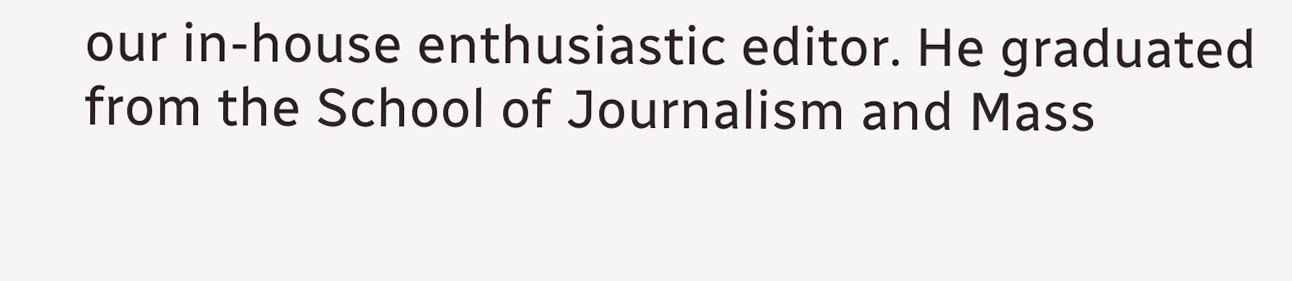our in-house enthusiastic editor. He graduated from the School of Journalism and Mass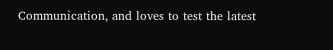Communication, and loves to test the latest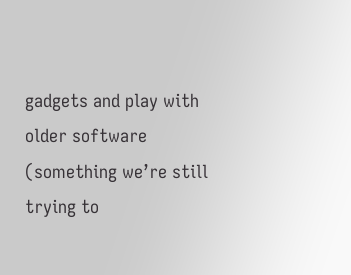gadgets and play with older software (something we’re still trying to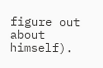figure out about himself).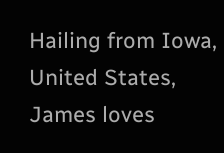Hailing from Iowa, United States, James loves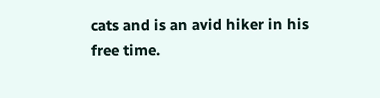cats and is an avid hiker in his free time.